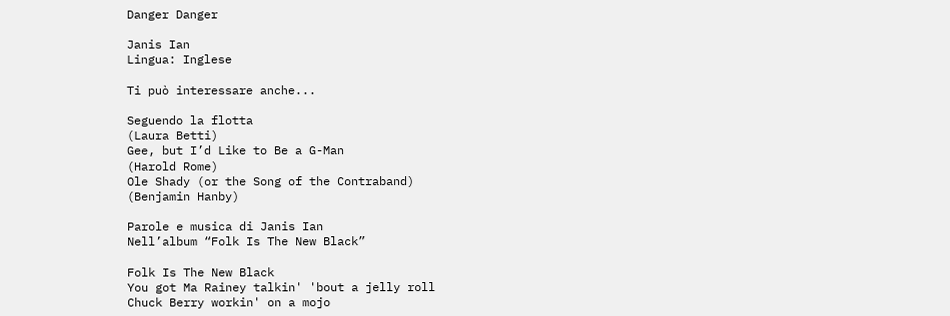Danger Danger

Janis Ian
Lingua: Inglese

Ti può interessare anche...

Seguendo la flotta
(Laura Betti)
Gee, but I’d Like to Be a G-Man
(Harold Rome)
Ole Shady (or the Song of the Contraband)
(Benjamin Hanby)

Parole e musica di Janis Ian
Nell’album “Folk Is The New Black”

Folk Is The New Black
You got Ma Rainey talkin' 'bout a jelly roll
Chuck Berry workin' on a mojo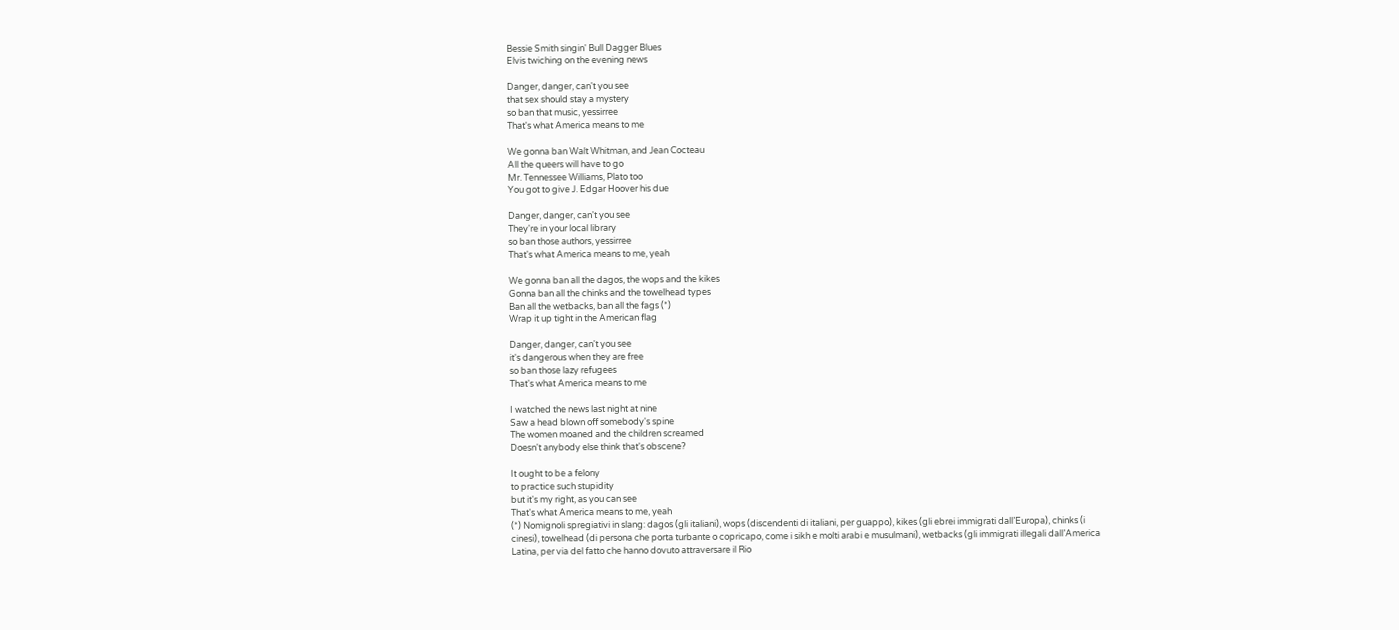Bessie Smith singin' Bull Dagger Blues
Elvis twiching on the evening news

Danger, danger, can't you see
that sex should stay a mystery
so ban that music, yessirree
That's what America means to me

We gonna ban Walt Whitman, and Jean Cocteau
All the queers will have to go
Mr. Tennessee Williams, Plato too
You got to give J. Edgar Hoover his due

Danger, danger, can't you see
They're in your local library
so ban those authors, yessirree
That's what America means to me, yeah

We gonna ban all the dagos, the wops and the kikes
Gonna ban all the chinks and the towelhead types
Ban all the wetbacks, ban all the fags (*)
Wrap it up tight in the American flag

Danger, danger, can't you see
it's dangerous when they are free
so ban those lazy refugees
That's what America means to me

I watched the news last night at nine
Saw a head blown off somebody's spine
The women moaned and the children screamed
Doesn't anybody else think that's obscene?

It ought to be a felony
to practice such stupidity
but it's my right, as you can see
That's what America means to me, yeah
(*) Nomignoli spregiativi in slang: dagos (gli italiani), wops (discendenti di italiani, per guappo), kikes (gli ebrei immigrati dall’Europa), chinks (i cinesi), towelhead (di persona che porta turbante o copricapo, come i sikh e molti arabi e musulmani), wetbacks (gli immigrati illegali dall’America Latina, per via del fatto che hanno dovuto attraversare il Rio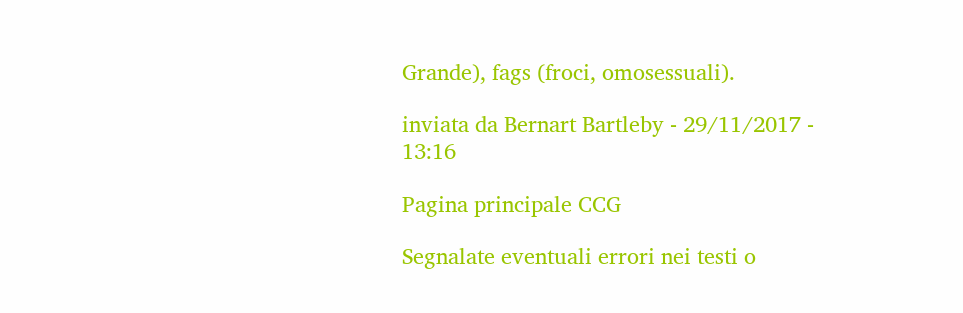Grande), fags (froci, omosessuali).

inviata da Bernart Bartleby - 29/11/2017 - 13:16

Pagina principale CCG

Segnalate eventuali errori nei testi o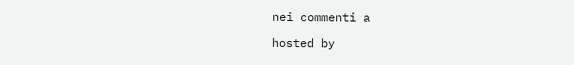nei commenti a

hosted by